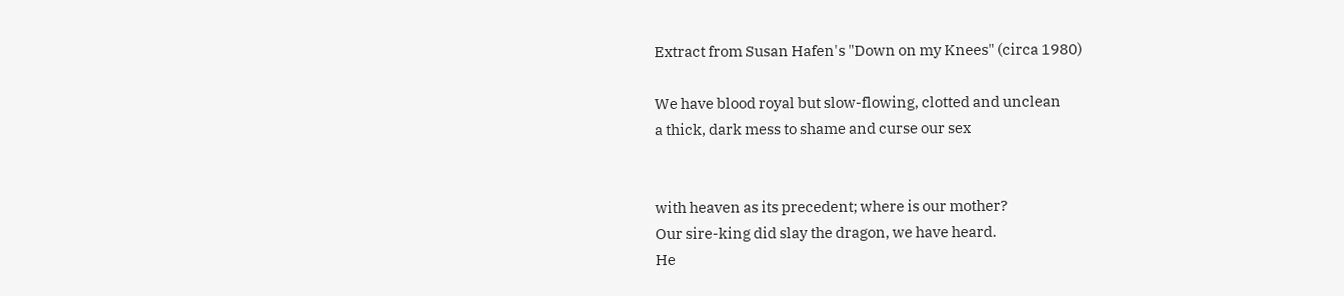Extract from Susan Hafen's "Down on my Knees" (circa 1980)

We have blood royal but slow-flowing, clotted and unclean
a thick, dark mess to shame and curse our sex


with heaven as its precedent; where is our mother?
Our sire-king did slay the dragon, we have heard.
He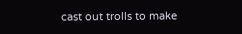cast out trolls to make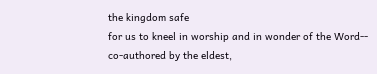the kingdom safe
for us to kneel in worship and in wonder of the Word--
co-authored by the eldest,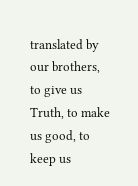translated by our brothers,
to give us Truth, to make us good, to keep us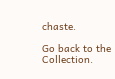chaste.

Go back to the Collection.